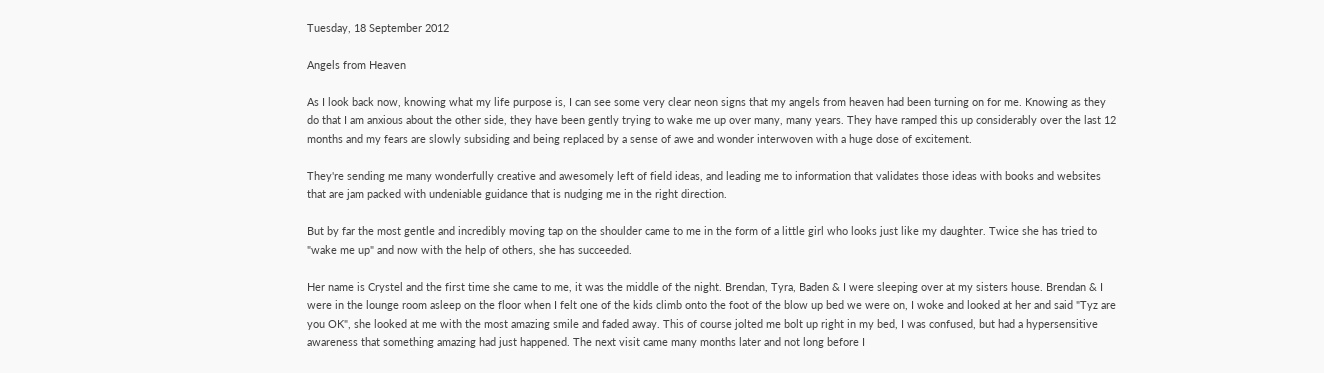Tuesday, 18 September 2012

Angels from Heaven

As I look back now, knowing what my life purpose is, I can see some very clear neon signs that my angels from heaven had been turning on for me. Knowing as they do that I am anxious about the other side, they have been gently trying to wake me up over many, many years. They have ramped this up considerably over the last 12 months and my fears are slowly subsiding and being replaced by a sense of awe and wonder interwoven with a huge dose of excitement.

They're sending me many wonderfully creative and awesomely left of field ideas, and leading me to information that validates those ideas with books and websites that are jam packed with undeniable guidance that is nudging me in the right direction.

But by far the most gentle and incredibly moving tap on the shoulder came to me in the form of a little girl who looks just like my daughter. Twice she has tried to "wake me up" and now with the help of others, she has succeeded.

Her name is Crystel and the first time she came to me, it was the middle of the night. Brendan, Tyra, Baden & I were sleeping over at my sisters house. Brendan & I were in the lounge room asleep on the floor when I felt one of the kids climb onto the foot of the blow up bed we were on, I woke and looked at her and said "Tyz are you OK", she looked at me with the most amazing smile and faded away. This of course jolted me bolt up right in my bed, I was confused, but had a hypersensitive awareness that something amazing had just happened. The next visit came many months later and not long before I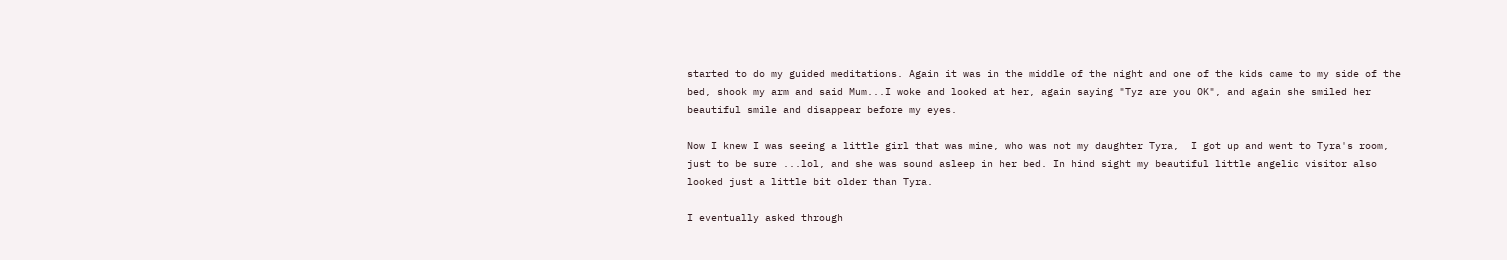started to do my guided meditations. Again it was in the middle of the night and one of the kids came to my side of the bed, shook my arm and said Mum...I woke and looked at her, again saying "Tyz are you OK", and again she smiled her beautiful smile and disappear before my eyes.

Now I knew I was seeing a little girl that was mine, who was not my daughter Tyra,  I got up and went to Tyra's room, just to be sure ...lol, and she was sound asleep in her bed. In hind sight my beautiful little angelic visitor also looked just a little bit older than Tyra.

I eventually asked through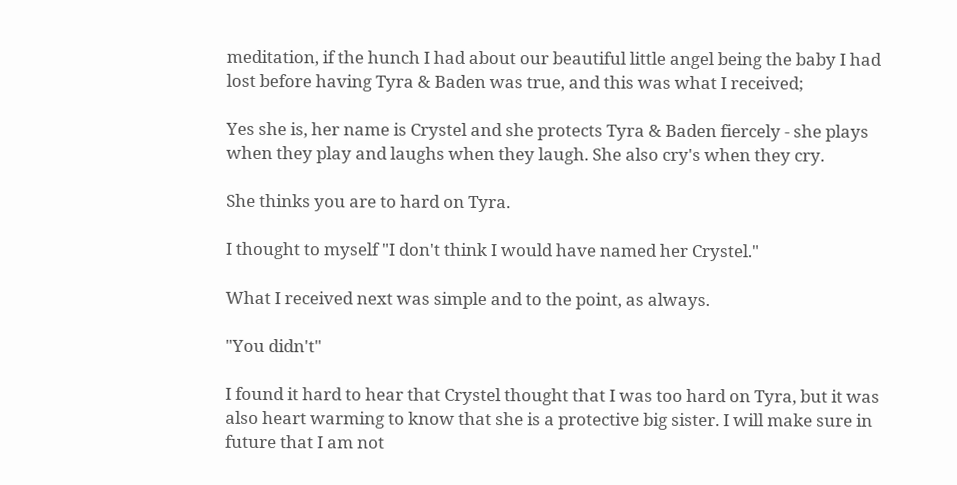meditation, if the hunch I had about our beautiful little angel being the baby I had lost before having Tyra & Baden was true, and this was what I received;

Yes she is, her name is Crystel and she protects Tyra & Baden fiercely - she plays when they play and laughs when they laugh. She also cry's when they cry.

She thinks you are to hard on Tyra.

I thought to myself "I don't think I would have named her Crystel."

What I received next was simple and to the point, as always.

"You didn't"

I found it hard to hear that Crystel thought that I was too hard on Tyra, but it was also heart warming to know that she is a protective big sister. I will make sure in future that I am not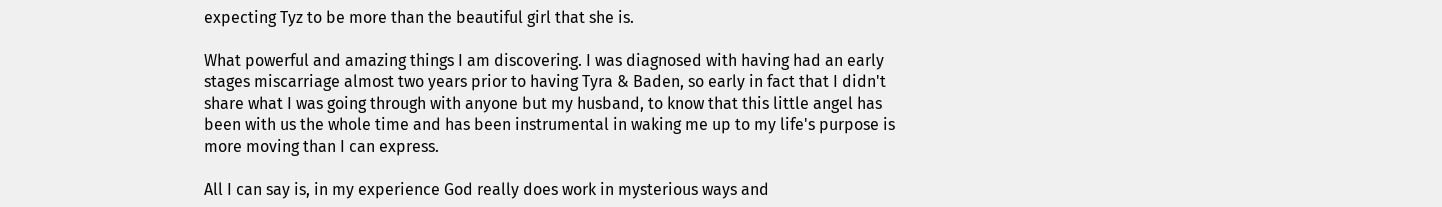expecting Tyz to be more than the beautiful girl that she is.

What powerful and amazing things I am discovering. I was diagnosed with having had an early stages miscarriage almost two years prior to having Tyra & Baden, so early in fact that I didn't share what I was going through with anyone but my husband, to know that this little angel has been with us the whole time and has been instrumental in waking me up to my life's purpose is more moving than I can express.

All I can say is, in my experience God really does work in mysterious ways and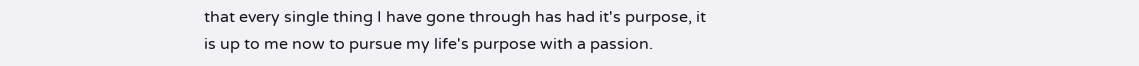that every single thing I have gone through has had it's purpose, it is up to me now to pursue my life's purpose with a passion.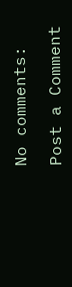No comments:

Post a Comment